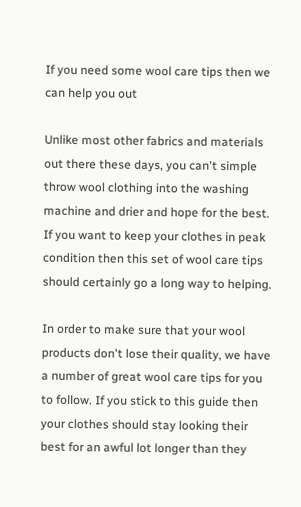If you need some wool care tips then we can help you out

Unlike most other fabrics and materials out there these days, you can't simple throw wool clothing into the washing machine and drier and hope for the best. If you want to keep your clothes in peak condition then this set of wool care tips should certainly go a long way to helping.

In order to make sure that your wool products don't lose their quality, we have a number of great wool care tips for you to follow. If you stick to this guide then your clothes should stay looking their best for an awful lot longer than they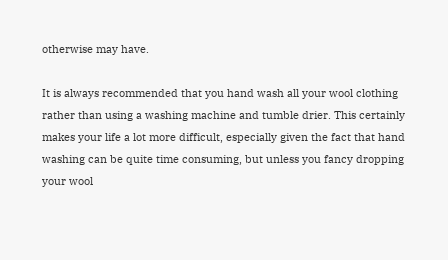otherwise may have.

It is always recommended that you hand wash all your wool clothing rather than using a washing machine and tumble drier. This certainly makes your life a lot more difficult, especially given the fact that hand washing can be quite time consuming, but unless you fancy dropping your wool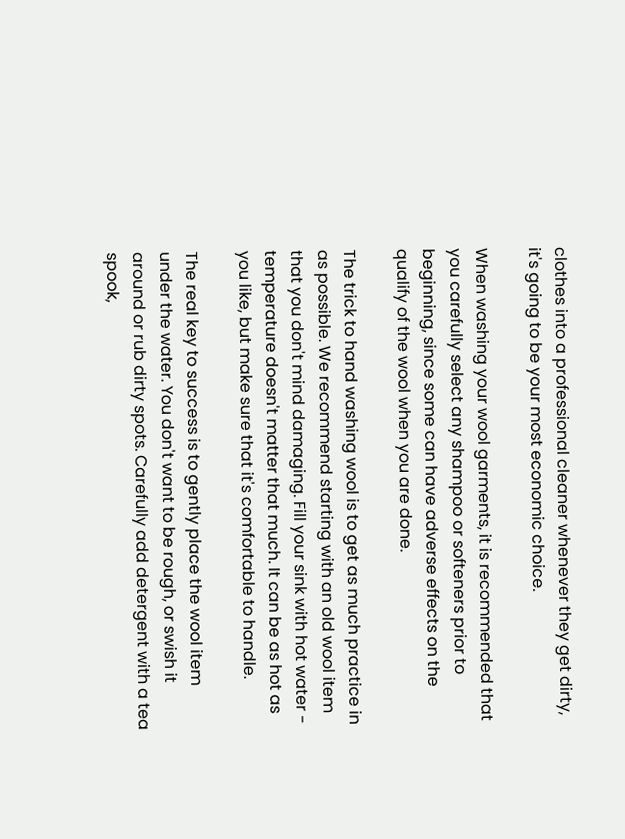clothes into a professional cleaner whenever they get dirty, it's going to be your most economic choice.

When washing your wool garments, it is recommended that you carefully select any shampoo or softeners prior to beginning, since some can have adverse effects on the qualify of the wool when you are done.

The trick to hand washing wool is to get as much practice in as possible. We recommend starting with an old wool item that you don't mind damaging. Fill your sink with hot water - temperature doesn't matter that much. It can be as hot as you like, but make sure that it's comfortable to handle.

The real key to success is to gently place the wool item under the water. You don't want to be rough, or swish it around or rub dirty spots. Carefully add detergent with a tea spook,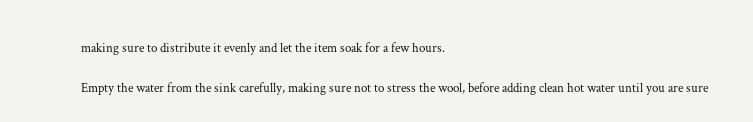making sure to distribute it evenly and let the item soak for a few hours.

Empty the water from the sink carefully, making sure not to stress the wool, before adding clean hot water until you are sure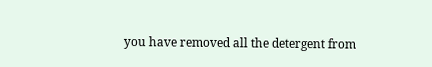you have removed all the detergent from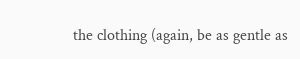the clothing (again, be as gentle as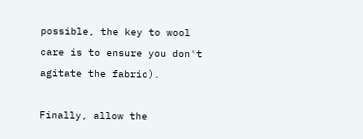possible, the key to wool care is to ensure you don't agitate the fabric).

Finally, allow the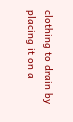clothing to drain by placing it on a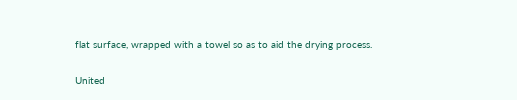flat surface, wrapped with a towel so as to aid the drying process.

United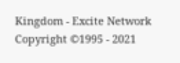Kingdom - Excite Network Copyright ©1995 - 2021